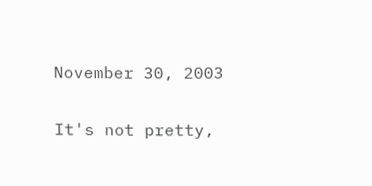November 30, 2003

It's not pretty,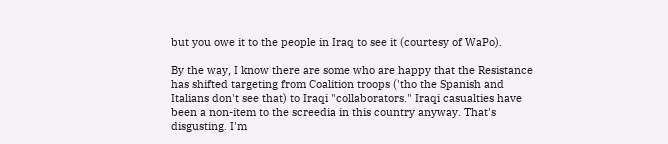but you owe it to the people in Iraq to see it (courtesy of WaPo).

By the way, I know there are some who are happy that the Resistance has shifted targeting from Coalition troops ('tho the Spanish and Italians don't see that) to Iraqi "collaborators." Iraqi casualties have been a non-item to the screedia in this country anyway. That's disgusting. I'm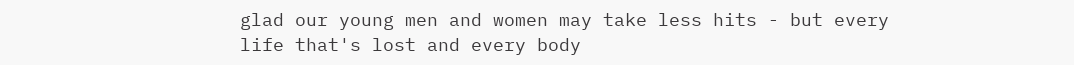glad our young men and women may take less hits - but every life that's lost and every body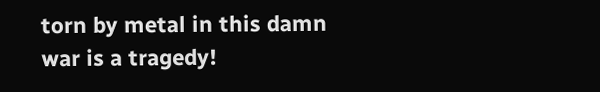torn by metal in this damn war is a tragedy!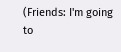(Friends: I'm going to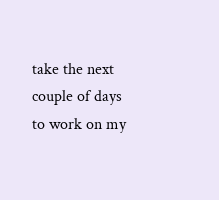take the next couple of days to work on my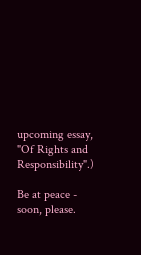upcoming essay, "Of Rights and Responsibility".)

Be at peace - soon, please.